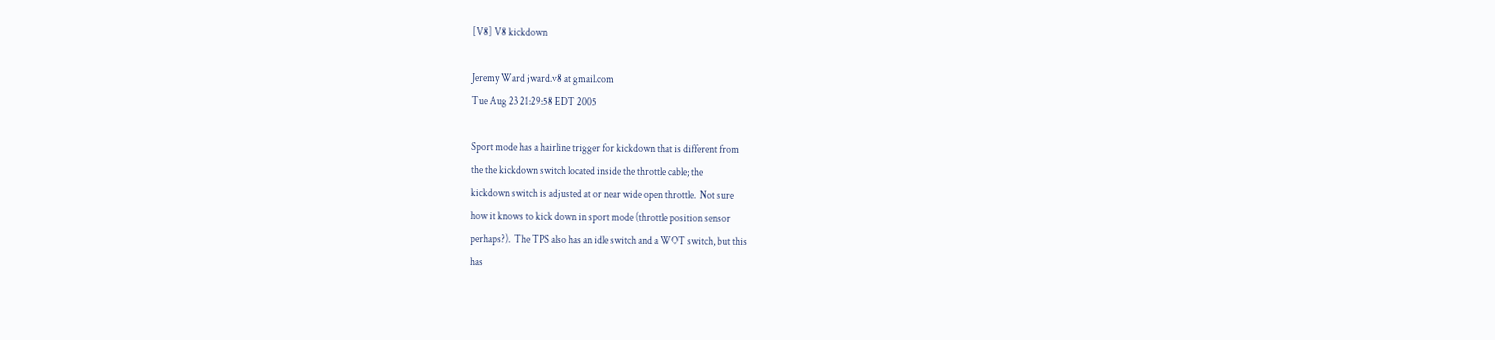[V8] V8 kickdown

Jeremy Ward jward.v8 at gmail.com
Tue Aug 23 21:29:58 EDT 2005

Sport mode has a hairline trigger for kickdown that is different from
the the kickdown switch located inside the throttle cable; the
kickdown switch is adjusted at or near wide open throttle.  Not sure
how it knows to kick down in sport mode (throttle position sensor
perhaps?).  The TPS also has an idle switch and a WOT switch, but this
has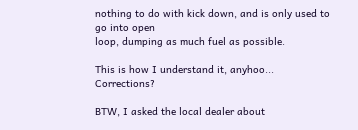nothing to do with kick down, and is only used to go into open
loop, dumping as much fuel as possible.

This is how I understand it, anyhoo...  Corrections?

BTW, I asked the local dealer about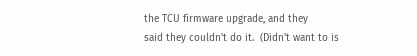the TCU firmware upgrade, and they
said they couldn't do it.  (Didn't want to is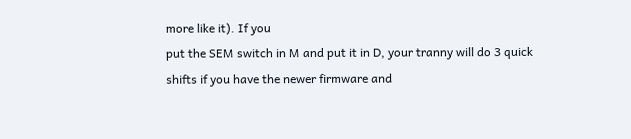more like it). If you
put the SEM switch in M and put it in D, your tranny will do 3 quick
shifts if you have the newer firmware and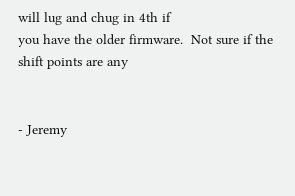will lug and chug in 4th if
you have the older firmware.  Not sure if the shift points are any


- Jeremy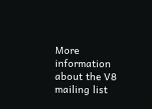More information about the V8 mailing list